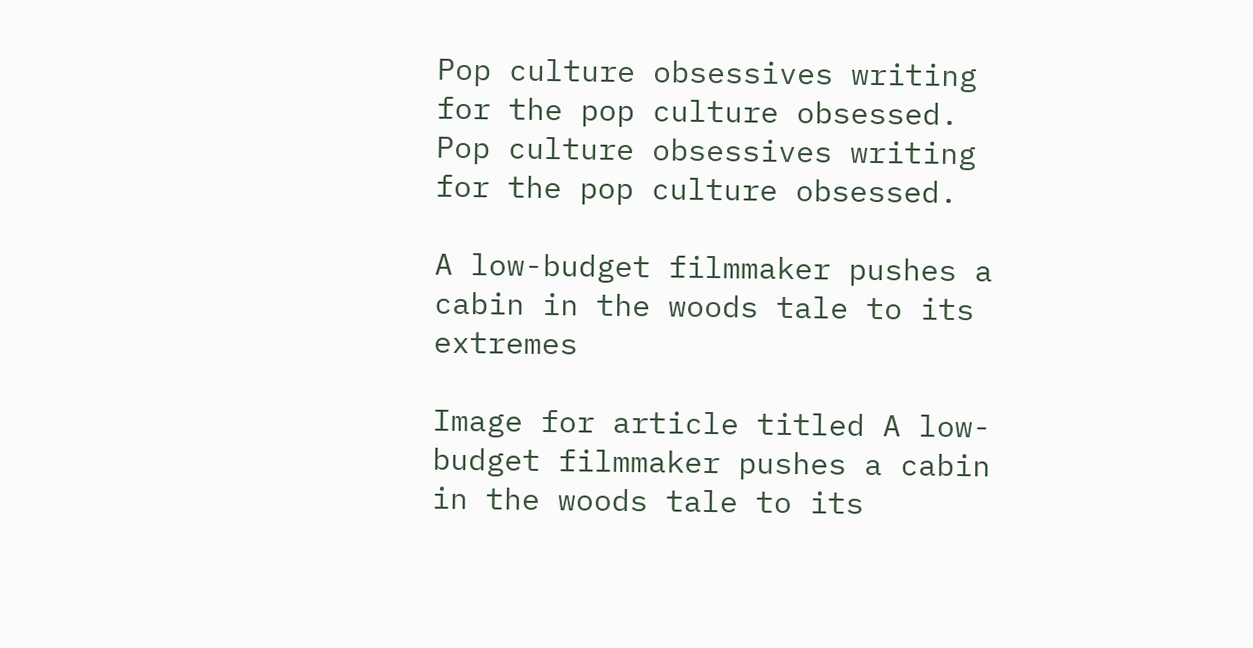Pop culture obsessives writing for the pop culture obsessed.
Pop culture obsessives writing for the pop culture obsessed.

A low-budget filmmaker pushes a cabin in the woods tale to its extremes

Image for article titled A low-budget filmmaker pushes a cabin in the woods tale to its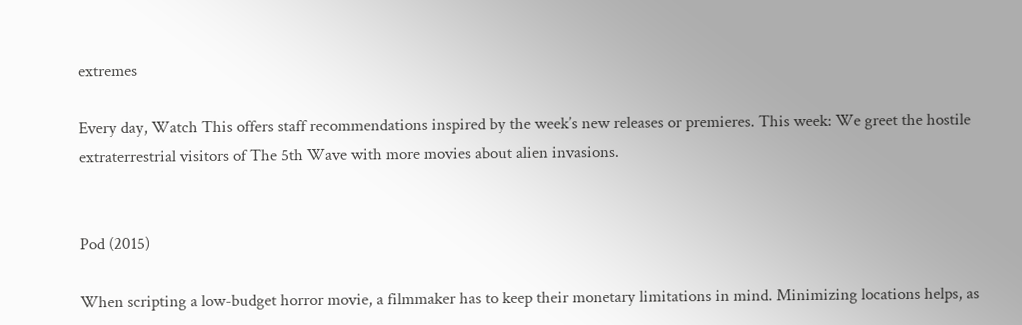extremes

Every day, Watch This offers staff recommendations inspired by the week’s new releases or premieres. This week: We greet the hostile extraterrestrial visitors of The 5th Wave with more movies about alien invasions.


Pod (2015)

When scripting a low-budget horror movie, a filmmaker has to keep their monetary limitations in mind. Minimizing locations helps, as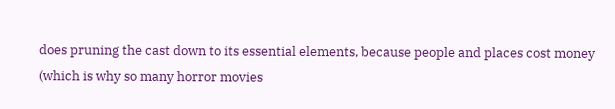does pruning the cast down to its essential elements, because people and places cost money (which is why so many horror movies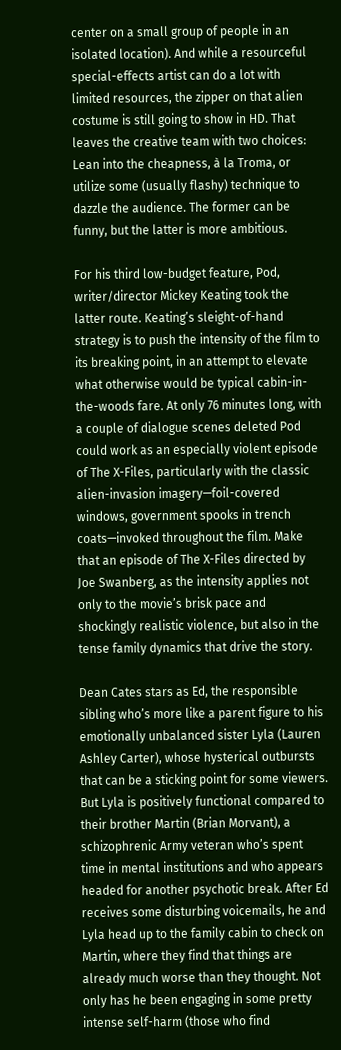center on a small group of people in an isolated location). And while a resourceful special-effects artist can do a lot with limited resources, the zipper on that alien costume is still going to show in HD. That leaves the creative team with two choices: Lean into the cheapness, à la Troma, or utilize some (usually flashy) technique to dazzle the audience. The former can be funny, but the latter is more ambitious.

For his third low-budget feature, Pod, writer/director Mickey Keating took the latter route. Keating’s sleight-of-hand strategy is to push the intensity of the film to its breaking point, in an attempt to elevate what otherwise would be typical cabin-in-the-woods fare. At only 76 minutes long, with a couple of dialogue scenes deleted Pod could work as an especially violent episode of The X-Files, particularly with the classic alien-invasion imagery—foil-covered windows, government spooks in trench coats—invoked throughout the film. Make that an episode of The X-Files directed by Joe Swanberg, as the intensity applies not only to the movie’s brisk pace and shockingly realistic violence, but also in the tense family dynamics that drive the story.

Dean Cates stars as Ed, the responsible sibling who’s more like a parent figure to his emotionally unbalanced sister Lyla (Lauren Ashley Carter), whose hysterical outbursts that can be a sticking point for some viewers. But Lyla is positively functional compared to their brother Martin (Brian Morvant), a schizophrenic Army veteran who’s spent time in mental institutions and who appears headed for another psychotic break. After Ed receives some disturbing voicemails, he and Lyla head up to the family cabin to check on Martin, where they find that things are already much worse than they thought. Not only has he been engaging in some pretty intense self-harm (those who find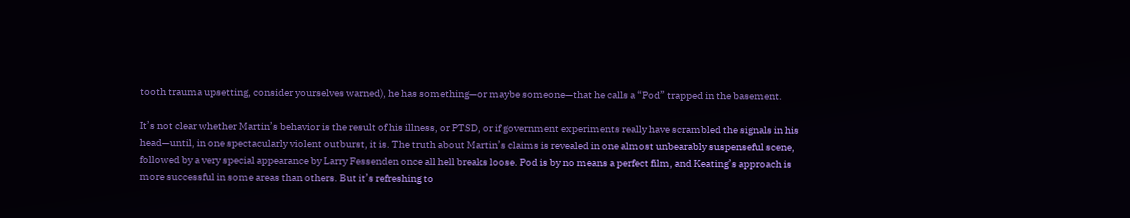tooth trauma upsetting, consider yourselves warned), he has something—or maybe someone—that he calls a “Pod” trapped in the basement.

It’s not clear whether Martin’s behavior is the result of his illness, or PTSD, or if government experiments really have scrambled the signals in his head—until, in one spectacularly violent outburst, it is. The truth about Martin’s claims is revealed in one almost unbearably suspenseful scene, followed by a very special appearance by Larry Fessenden once all hell breaks loose. Pod is by no means a perfect film, and Keating’s approach is more successful in some areas than others. But it’s refreshing to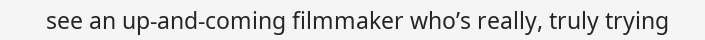see an up-and-coming filmmaker who’s really, truly trying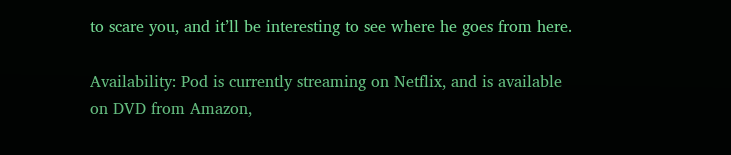to scare you, and it’ll be interesting to see where he goes from here.

Availability: Pod is currently streaming on Netflix, and is available on DVD from Amazon,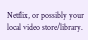Netflix, or possibly your local video store/library.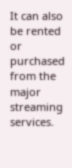It can also be rented or purchased from the major streaming services.